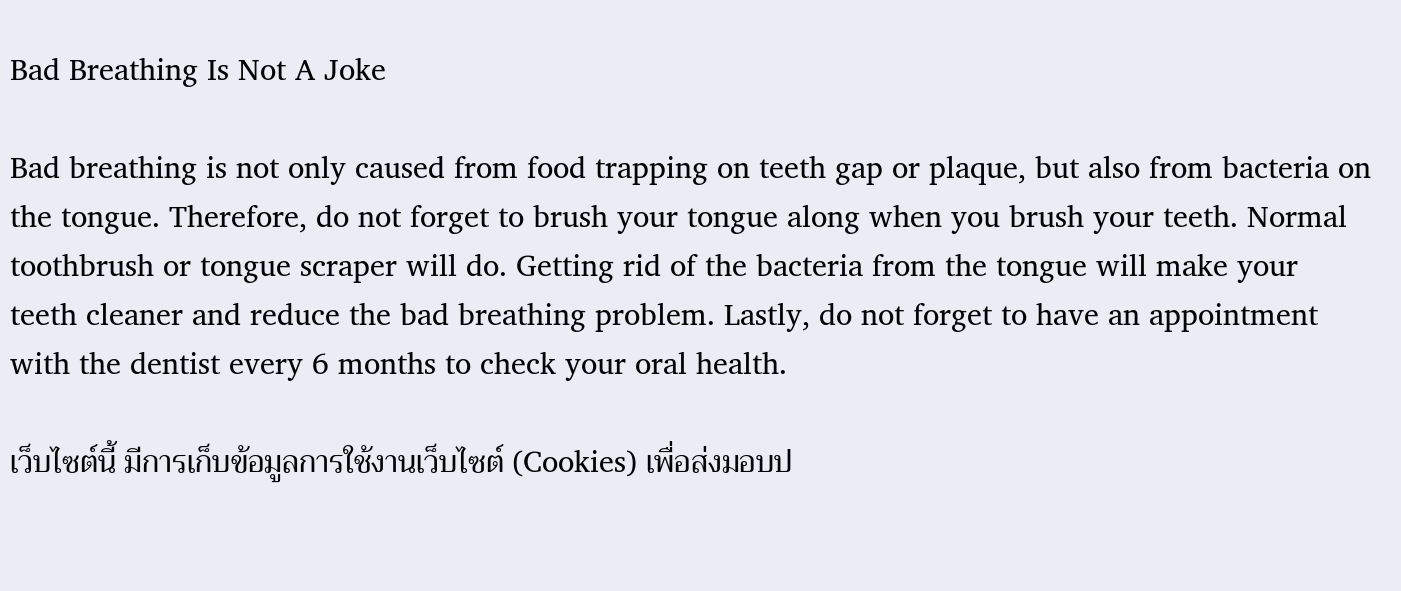Bad Breathing Is Not A Joke

Bad breathing is not only caused from food trapping on teeth gap or plaque, but also from bacteria on the tongue. Therefore, do not forget to brush your tongue along when you brush your teeth. Normal toothbrush or tongue scraper will do. Getting rid of the bacteria from the tongue will make your teeth cleaner and reduce the bad breathing problem. Lastly, do not forget to have an appointment with the dentist every 6 months to check your oral health.

เว็บไซต์นี้ มีการเก็บข้อมูลการใช้งานเว็บไซต์ (Cookies) เพื่อส่งมอบป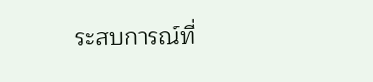ระสบการณ์ที่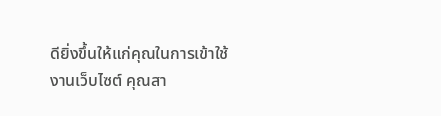ดียิ่งขึ้นให้แก่คุณในการเข้าใช้งานเว็บไซต์ คุณสา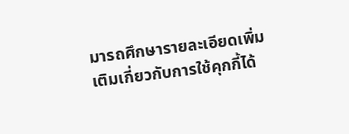มารถศึกษารายละเอียดเพิ่มเติมเกี่ยวกับการใช้คุกกี้ได้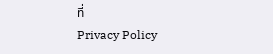ที่
Privacy Policy